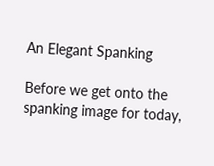An Elegant Spanking

Before we get onto the spanking image for today,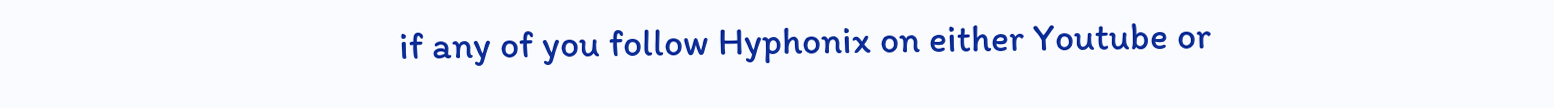if any of you follow Hyphonix on either Youtube or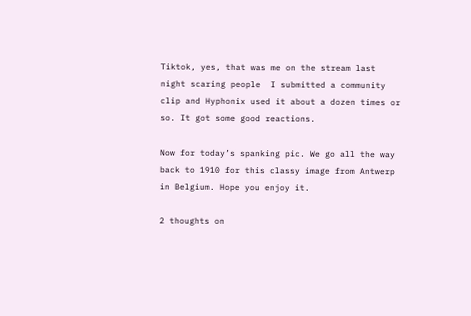Tiktok, yes, that was me on the stream last night scaring people  I submitted a community clip and Hyphonix used it about a dozen times or so. It got some good reactions.

Now for today’s spanking pic. We go all the way back to 1910 for this classy image from Antwerp in Belgium. Hope you enjoy it.

2 thoughts on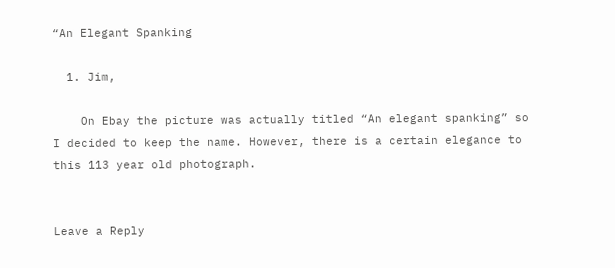“An Elegant Spanking

  1. Jim,

    On Ebay the picture was actually titled “An elegant spanking” so I decided to keep the name. However, there is a certain elegance to this 113 year old photograph.


Leave a Reply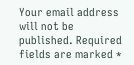Your email address will not be published. Required fields are marked *